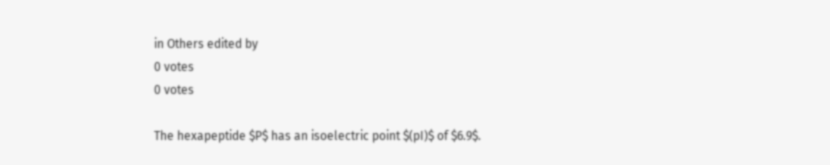in Others edited by
0 votes
0 votes

The hexapeptide $P$ has an isoelectric point $(pI)$ of $6.9$.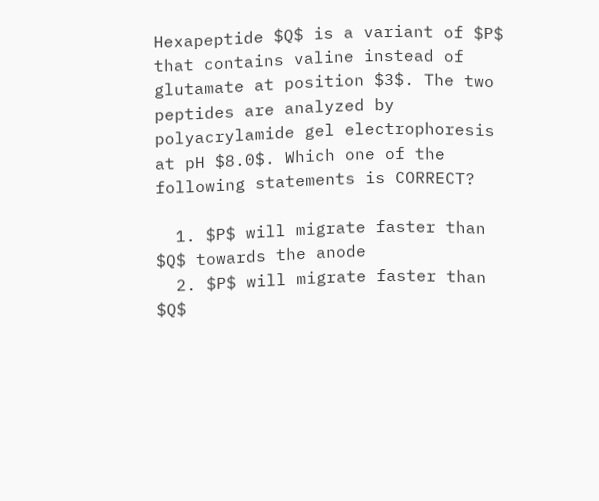Hexapeptide $Q$ is a variant of $P$ that contains valine instead of glutamate at position $3$. The two peptides are analyzed by polyacrylamide gel electrophoresis at pH $8.0$. Which one of the following statements is CORRECT?

  1. $P$ will migrate faster than $Q$ towards the anode
  2. $P$ will migrate faster than $Q$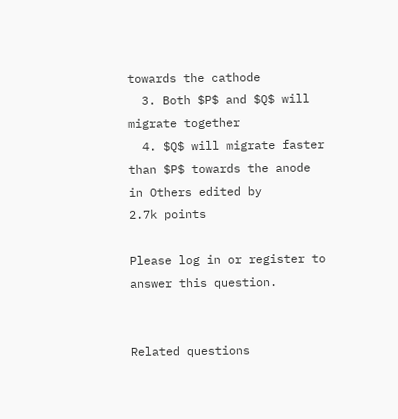towards the cathode
  3. Both $P$ and $Q$ will migrate together
  4. $Q$ will migrate faster than $P$ towards the anode
in Others edited by
2.7k points

Please log in or register to answer this question.


Related questions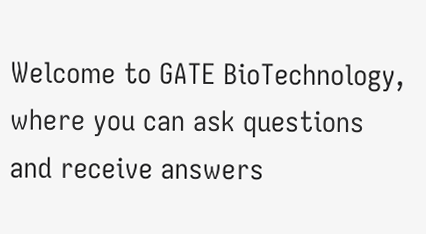Welcome to GATE BioTechnology, where you can ask questions and receive answers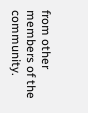from other members of the community.